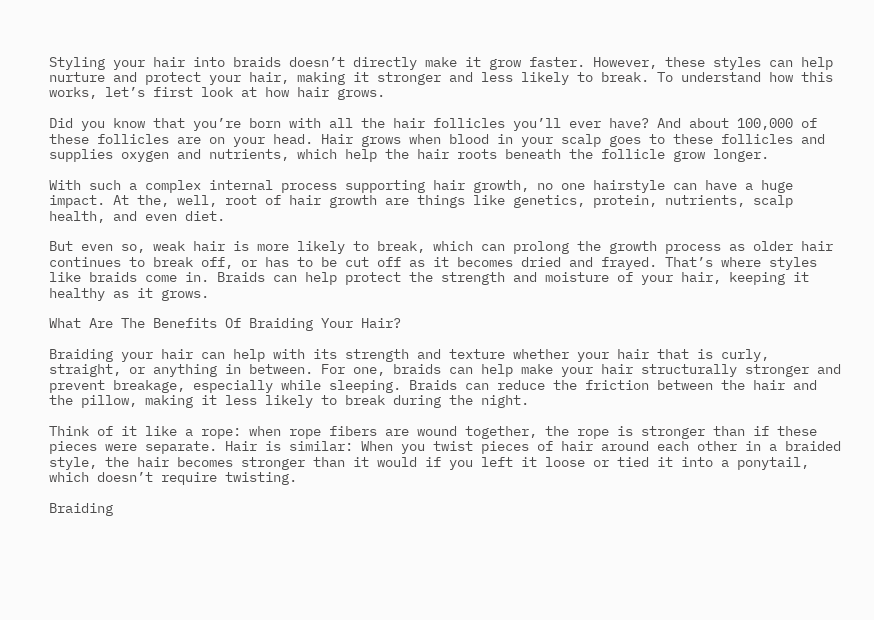Styling your hair into braids doesn’t directly make it grow faster. However, these styles can help nurture and protect your hair, making it stronger and less likely to break. To understand how this works, let’s first look at how hair grows.

Did you know that you’re born with all the hair follicles you’ll ever have? And about 100,000 of these follicles are on your head. Hair grows when blood in your scalp goes to these follicles and supplies oxygen and nutrients, which help the hair roots beneath the follicle grow longer.

With such a complex internal process supporting hair growth, no one hairstyle can have a huge impact. At the, well, root of hair growth are things like genetics, protein, nutrients, scalp health, and even diet.

But even so, weak hair is more likely to break, which can prolong the growth process as older hair continues to break off, or has to be cut off as it becomes dried and frayed. That’s where styles like braids come in. Braids can help protect the strength and moisture of your hair, keeping it healthy as it grows.

What Are The Benefits Of Braiding Your Hair?

Braiding your hair can help with its strength and texture whether your hair that is curly, straight, or anything in between. For one, braids can help make your hair structurally stronger and prevent breakage, especially while sleeping. Braids can reduce the friction between the hair and the pillow, making it less likely to break during the night.

Think of it like a rope: when rope fibers are wound together, the rope is stronger than if these pieces were separate. Hair is similar: When you twist pieces of hair around each other in a braided style, the hair becomes stronger than it would if you left it loose or tied it into a ponytail, which doesn’t require twisting.

Braiding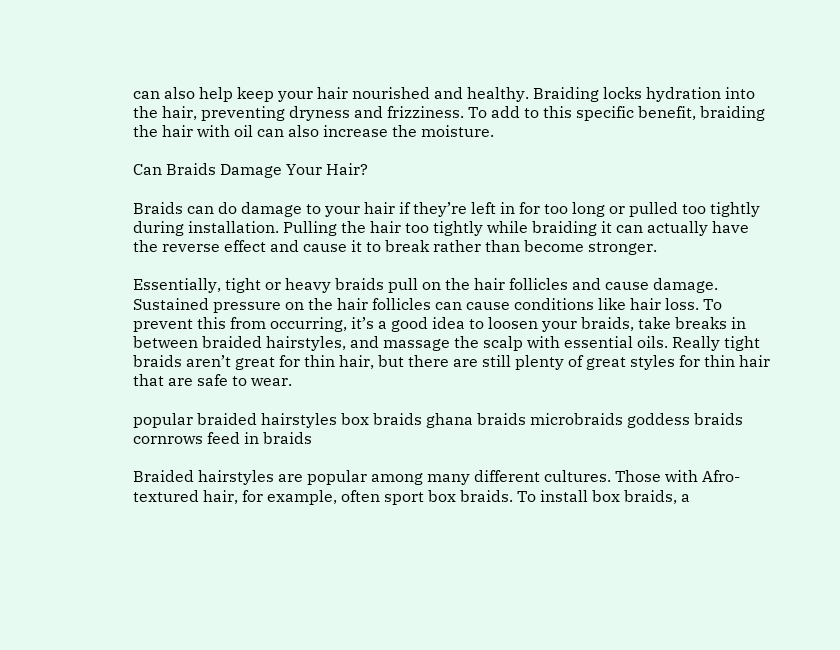can also help keep your hair nourished and healthy. Braiding locks hydration into the hair, preventing dryness and frizziness. To add to this specific benefit, braiding the hair with oil can also increase the moisture.

Can Braids Damage Your Hair?

Braids can do damage to your hair if they’re left in for too long or pulled too tightly during installation. Pulling the hair too tightly while braiding it can actually have the reverse effect and cause it to break rather than become stronger.

Essentially, tight or heavy braids pull on the hair follicles and cause damage. Sustained pressure on the hair follicles can cause conditions like hair loss. To prevent this from occurring, it’s a good idea to loosen your braids, take breaks in between braided hairstyles, and massage the scalp with essential oils. Really tight braids aren’t great for thin hair, but there are still plenty of great styles for thin hair that are safe to wear.

popular braided hairstyles box braids ghana braids microbraids goddess braids cornrows feed in braids

Braided hairstyles are popular among many different cultures. Those with Afro-textured hair, for example, often sport box braids. To install box braids, a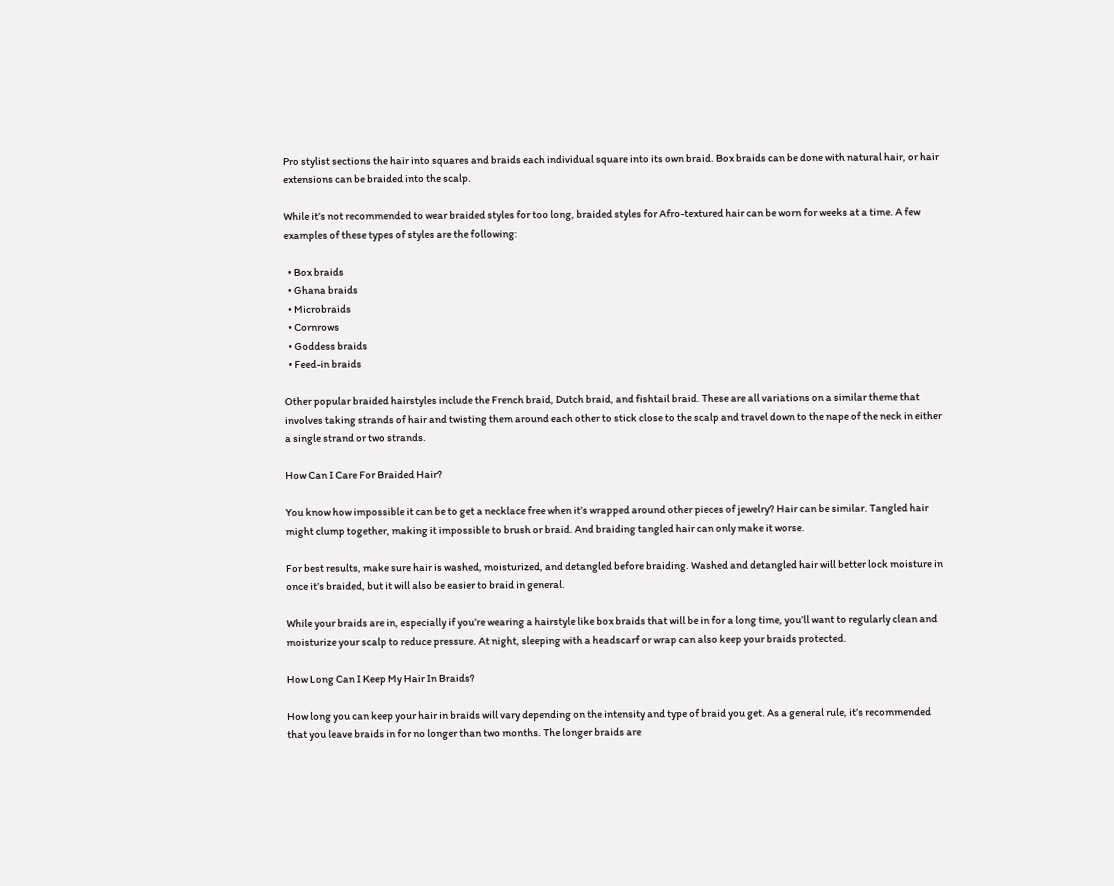Pro stylist sections the hair into squares and braids each individual square into its own braid. Box braids can be done with natural hair, or hair extensions can be braided into the scalp.

While it’s not recommended to wear braided styles for too long, braided styles for Afro-textured hair can be worn for weeks at a time. A few examples of these types of styles are the following:

  • Box braids
  • Ghana braids
  • Microbraids
  • Cornrows
  • Goddess braids
  • Feed-in braids

Other popular braided hairstyles include the French braid, Dutch braid, and fishtail braid. These are all variations on a similar theme that involves taking strands of hair and twisting them around each other to stick close to the scalp and travel down to the nape of the neck in either a single strand or two strands.

How Can I Care For Braided Hair?

You know how impossible it can be to get a necklace free when it’s wrapped around other pieces of jewelry? Hair can be similar. Tangled hair might clump together, making it impossible to brush or braid. And braiding tangled hair can only make it worse.

For best results, make sure hair is washed, moisturized, and detangled before braiding. Washed and detangled hair will better lock moisture in once it’s braided, but it will also be easier to braid in general.

While your braids are in, especially if you’re wearing a hairstyle like box braids that will be in for a long time, you’ll want to regularly clean and moisturize your scalp to reduce pressure. At night, sleeping with a headscarf or wrap can also keep your braids protected.

How Long Can I Keep My Hair In Braids?

How long you can keep your hair in braids will vary depending on the intensity and type of braid you get. As a general rule, it’s recommended that you leave braids in for no longer than two months. The longer braids are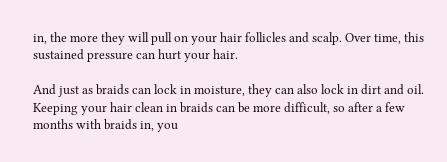in, the more they will pull on your hair follicles and scalp. Over time, this sustained pressure can hurt your hair.

And just as braids can lock in moisture, they can also lock in dirt and oil. Keeping your hair clean in braids can be more difficult, so after a few months with braids in, you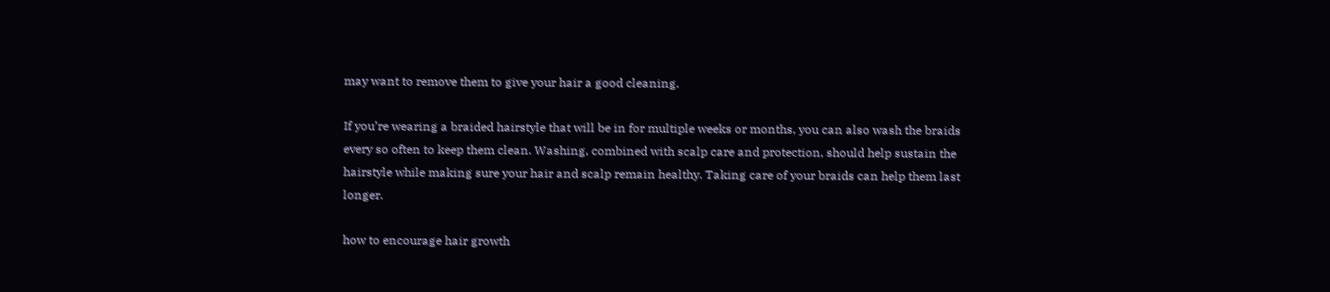may want to remove them to give your hair a good cleaning.

If you’re wearing a braided hairstyle that will be in for multiple weeks or months, you can also wash the braids every so often to keep them clean. Washing, combined with scalp care and protection, should help sustain the hairstyle while making sure your hair and scalp remain healthy. Taking care of your braids can help them last longer.

how to encourage hair growth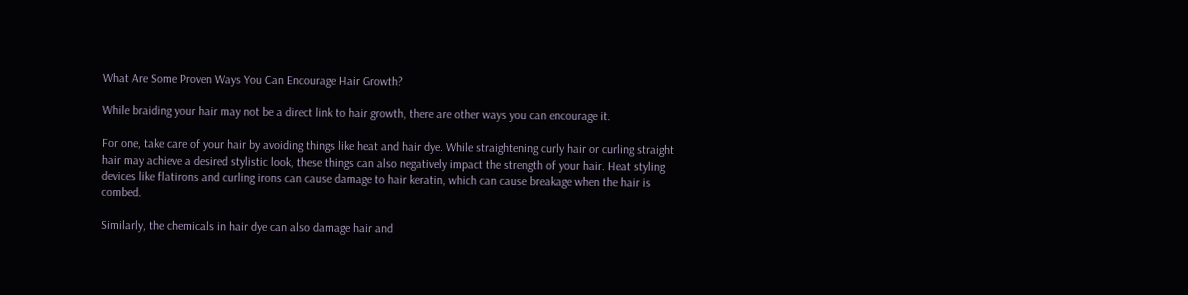What Are Some Proven Ways You Can Encourage Hair Growth?

While braiding your hair may not be a direct link to hair growth, there are other ways you can encourage it.

For one, take care of your hair by avoiding things like heat and hair dye. While straightening curly hair or curling straight hair may achieve a desired stylistic look, these things can also negatively impact the strength of your hair. Heat styling devices like flatirons and curling irons can cause damage to hair keratin, which can cause breakage when the hair is combed.

Similarly, the chemicals in hair dye can also damage hair and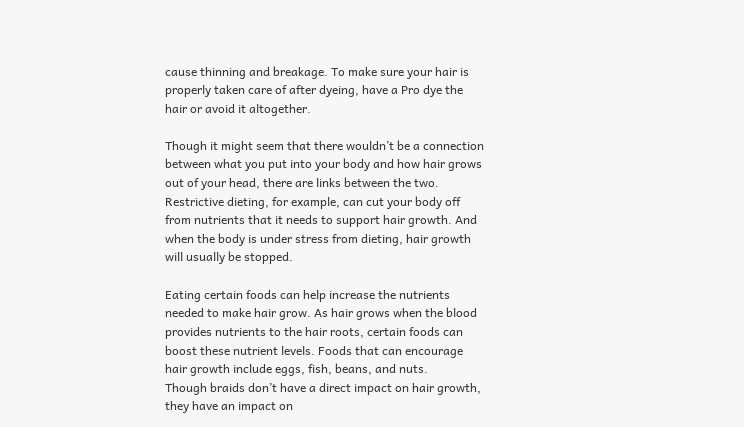cause thinning and breakage. To make sure your hair is properly taken care of after dyeing, have a Pro dye the hair or avoid it altogether.

Though it might seem that there wouldn’t be a connection between what you put into your body and how hair grows out of your head, there are links between the two. Restrictive dieting, for example, can cut your body off from nutrients that it needs to support hair growth. And when the body is under stress from dieting, hair growth will usually be stopped.

Eating certain foods can help increase the nutrients needed to make hair grow. As hair grows when the blood provides nutrients to the hair roots, certain foods can boost these nutrient levels. Foods that can encourage hair growth include eggs, fish, beans, and nuts.
Though braids don’t have a direct impact on hair growth, they have an impact on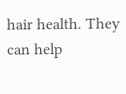hair health. They can help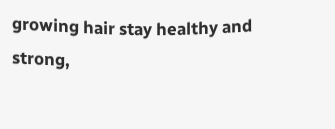growing hair stay healthy and strong,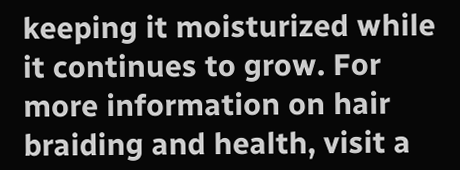keeping it moisturized while it continues to grow. For more information on hair braiding and health, visit a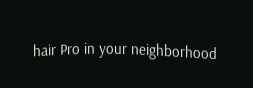hair Pro in your neighborhood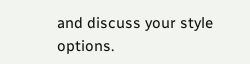and discuss your style options.